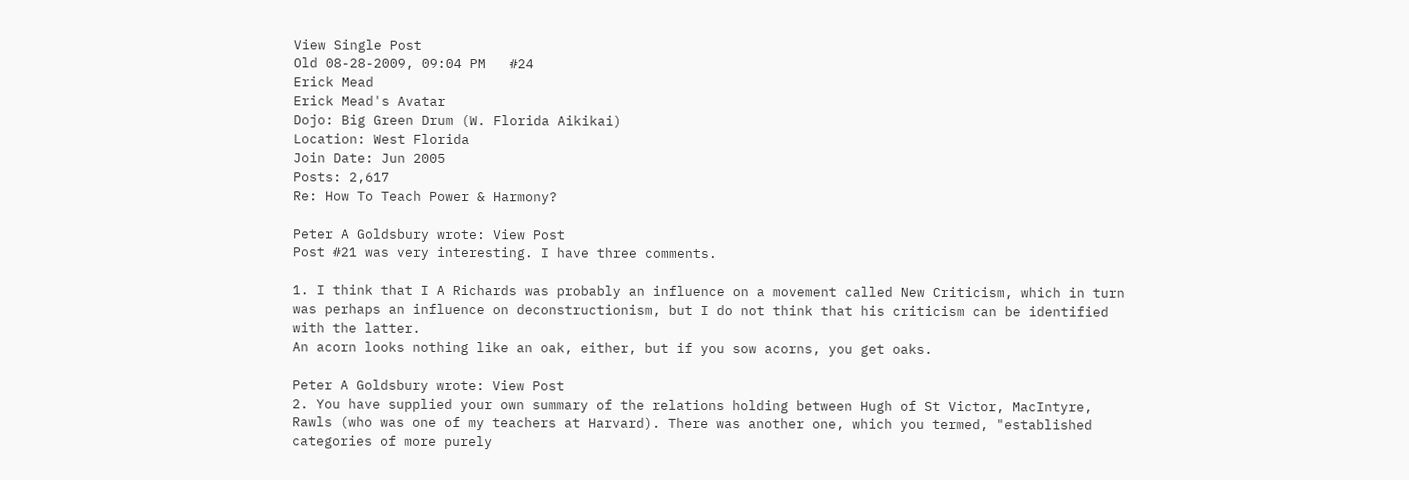View Single Post
Old 08-28-2009, 09:04 PM   #24
Erick Mead
Erick Mead's Avatar
Dojo: Big Green Drum (W. Florida Aikikai)
Location: West Florida
Join Date: Jun 2005
Posts: 2,617
Re: How To Teach Power & Harmony?

Peter A Goldsbury wrote: View Post
Post #21 was very interesting. I have three comments.

1. I think that I A Richards was probably an influence on a movement called New Criticism, which in turn was perhaps an influence on deconstructionism, but I do not think that his criticism can be identified with the latter.
An acorn looks nothing like an oak, either, but if you sow acorns, you get oaks.

Peter A Goldsbury wrote: View Post
2. You have supplied your own summary of the relations holding between Hugh of St Victor, MacIntyre, Rawls (who was one of my teachers at Harvard). There was another one, which you termed, "established categories of more purely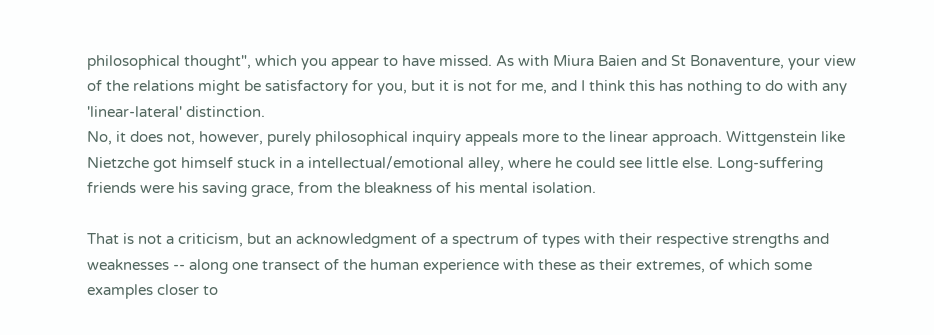philosophical thought", which you appear to have missed. As with Miura Baien and St Bonaventure, your view of the relations might be satisfactory for you, but it is not for me, and I think this has nothing to do with any 'linear-lateral' distinction.
No, it does not, however, purely philosophical inquiry appeals more to the linear approach. Wittgenstein like Nietzche got himself stuck in a intellectual/emotional alley, where he could see little else. Long-suffering friends were his saving grace, from the bleakness of his mental isolation.

That is not a criticism, but an acknowledgment of a spectrum of types with their respective strengths and weaknesses -- along one transect of the human experience with these as their extremes, of which some examples closer to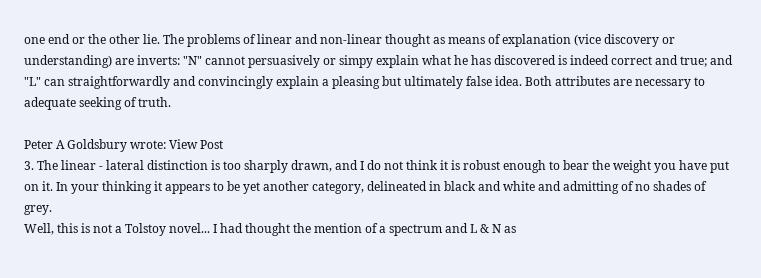one end or the other lie. The problems of linear and non-linear thought as means of explanation (vice discovery or understanding) are inverts: "N" cannot persuasively or simpy explain what he has discovered is indeed correct and true; and "L" can straightforwardly and convincingly explain a pleasing but ultimately false idea. Both attributes are necessary to adequate seeking of truth.

Peter A Goldsbury wrote: View Post
3. The linear - lateral distinction is too sharply drawn, and I do not think it is robust enough to bear the weight you have put on it. In your thinking it appears to be yet another category, delineated in black and white and admitting of no shades of grey.
Well, this is not a Tolstoy novel... I had thought the mention of a spectrum and L & N as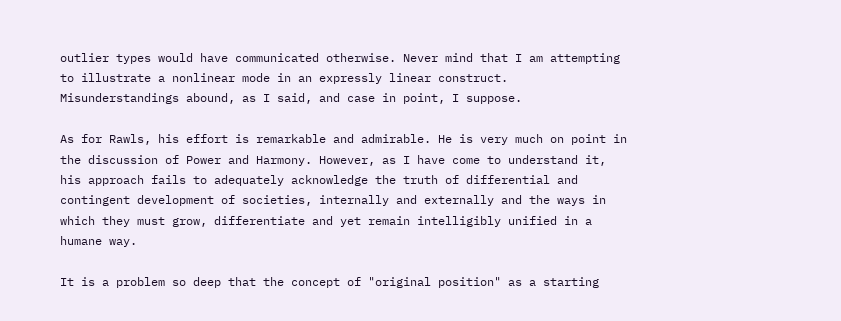outlier types would have communicated otherwise. Never mind that I am attempting to illustrate a nonlinear mode in an expressly linear construct. Misunderstandings abound, as I said, and case in point, I suppose.

As for Rawls, his effort is remarkable and admirable. He is very much on point in the discussion of Power and Harmony. However, as I have come to understand it, his approach fails to adequately acknowledge the truth of differential and contingent development of societies, internally and externally and the ways in which they must grow, differentiate and yet remain intelligibly unified in a humane way.

It is a problem so deep that the concept of "original position" as a starting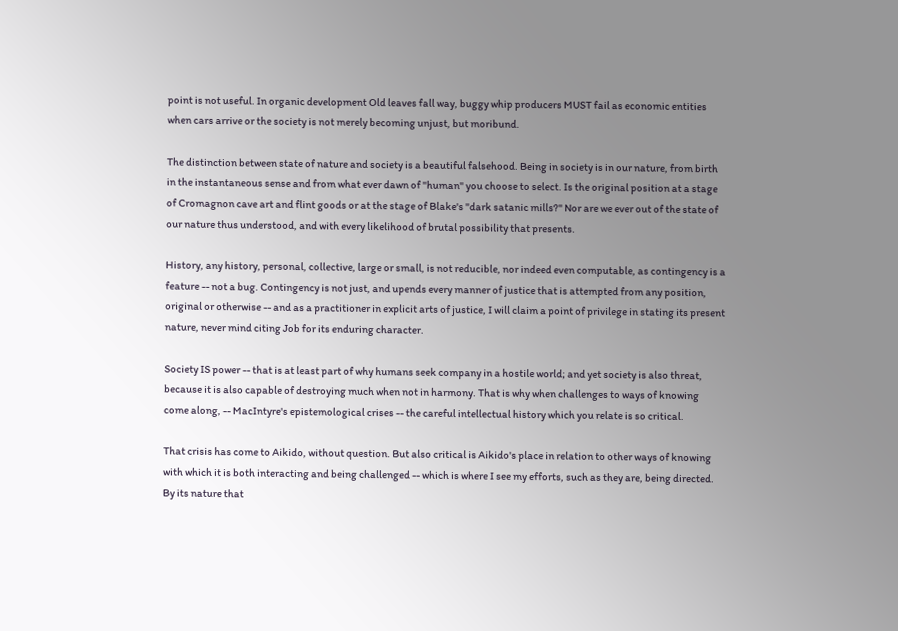point is not useful. In organic development Old leaves fall way, buggy whip producers MUST fail as economic entities when cars arrive or the society is not merely becoming unjust, but moribund.

The distinction between state of nature and society is a beautiful falsehood. Being in society is in our nature, from birth in the instantaneous sense and from what ever dawn of "human" you choose to select. Is the original position at a stage of Cromagnon cave art and flint goods or at the stage of Blake's "dark satanic mills?" Nor are we ever out of the state of our nature thus understood, and with every likelihood of brutal possibility that presents.

History, any history, personal, collective, large or small, is not reducible, nor indeed even computable, as contingency is a feature -- not a bug. Contingency is not just, and upends every manner of justice that is attempted from any position, original or otherwise -- and as a practitioner in explicit arts of justice, I will claim a point of privilege in stating its present nature, never mind citing Job for its enduring character.

Society IS power -- that is at least part of why humans seek company in a hostile world; and yet society is also threat, because it is also capable of destroying much when not in harmony. That is why when challenges to ways of knowing come along, -- MacIntyre's epistemological crises -- the careful intellectual history which you relate is so critical.

That crisis has come to Aikido, without question. But also critical is Aikido's place in relation to other ways of knowing with which it is both interacting and being challenged -- which is where I see my efforts, such as they are, being directed. By its nature that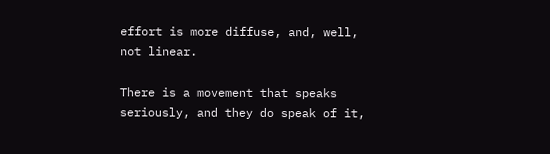effort is more diffuse, and, well, not linear.

There is a movement that speaks seriously, and they do speak of it,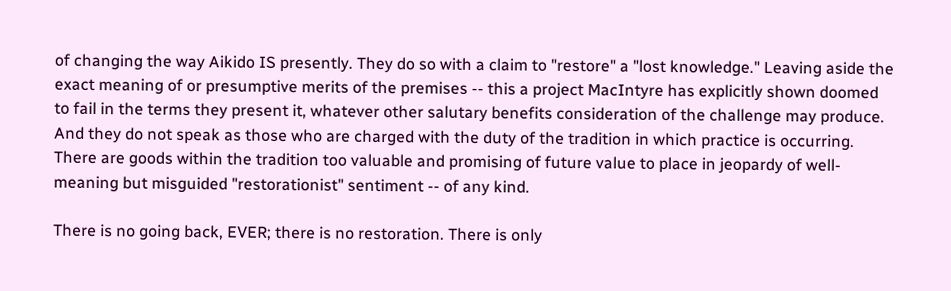of changing the way Aikido IS presently. They do so with a claim to "restore" a "lost knowledge." Leaving aside the exact meaning of or presumptive merits of the premises -- this a project MacIntyre has explicitly shown doomed to fail in the terms they present it, whatever other salutary benefits consideration of the challenge may produce. And they do not speak as those who are charged with the duty of the tradition in which practice is occurring. There are goods within the tradition too valuable and promising of future value to place in jeopardy of well-meaning but misguided "restorationist" sentiment -- of any kind.

There is no going back, EVER; there is no restoration. There is only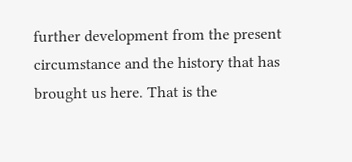further development from the present circumstance and the history that has brought us here. That is the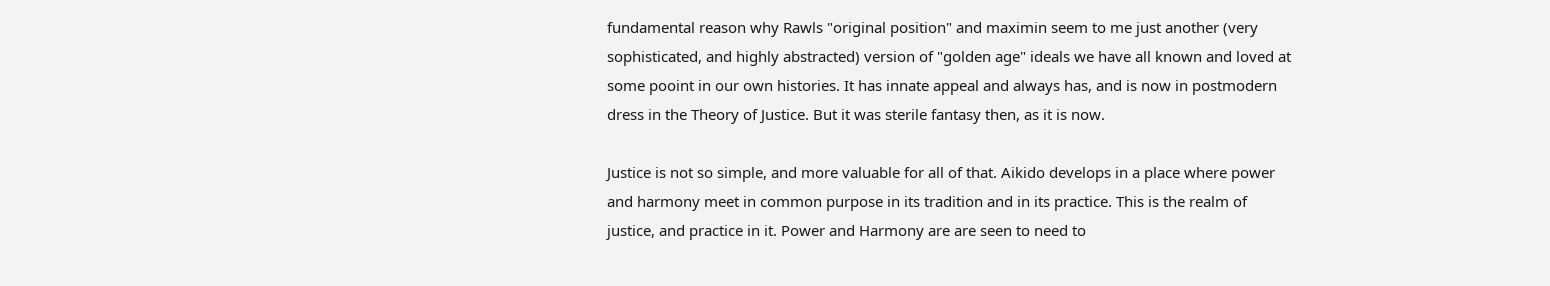fundamental reason why Rawls "original position" and maximin seem to me just another (very sophisticated, and highly abstracted) version of "golden age" ideals we have all known and loved at some pooint in our own histories. It has innate appeal and always has, and is now in postmodern dress in the Theory of Justice. But it was sterile fantasy then, as it is now.

Justice is not so simple, and more valuable for all of that. Aikido develops in a place where power and harmony meet in common purpose in its tradition and in its practice. This is the realm of justice, and practice in it. Power and Harmony are are seen to need to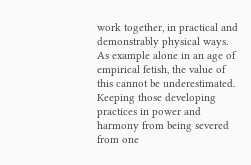work together, in practical and demonstrably physical ways. As example alone in an age of empirical fetish, the value of this cannot be underestimated. Keeping those developing practices in power and harmony from being severed from one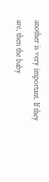another is very important. If they are, then the baby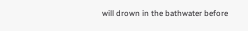will drown in the bathwater before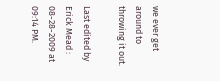we ever get around to throwing it out.

Last edited by Erick Mead : 08-28-2009 at 09:14 PM.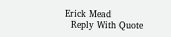Erick Mead
  Reply With Quote